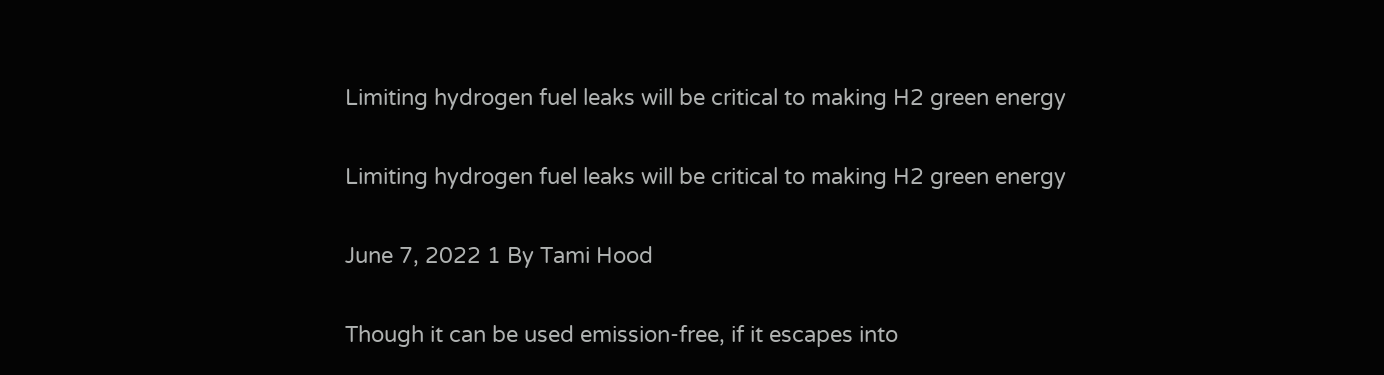Limiting hydrogen fuel leaks will be critical to making H2 green energy

Limiting hydrogen fuel leaks will be critical to making H2 green energy

June 7, 2022 1 By Tami Hood

Though it can be used emission-free, if it escapes into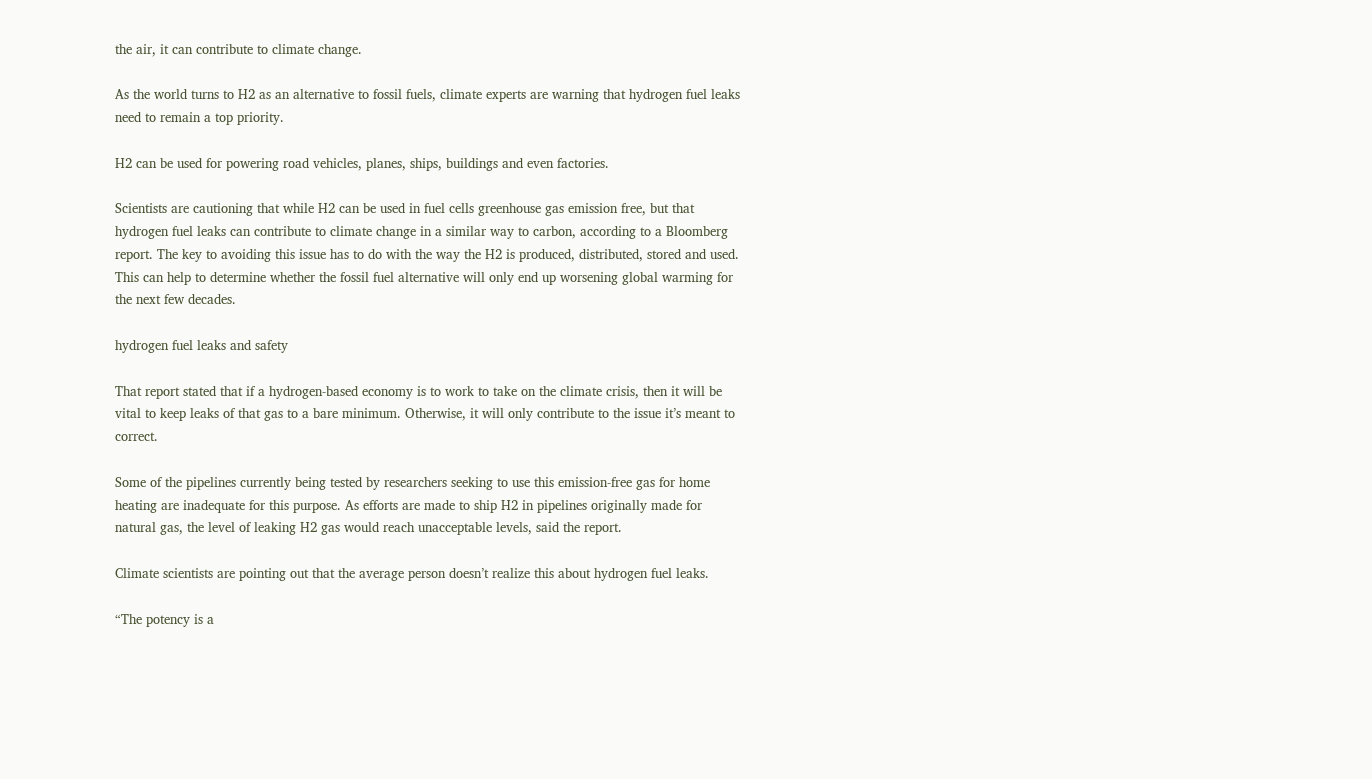the air, it can contribute to climate change.

As the world turns to H2 as an alternative to fossil fuels, climate experts are warning that hydrogen fuel leaks need to remain a top priority.

H2 can be used for powering road vehicles, planes, ships, buildings and even factories.

Scientists are cautioning that while H2 can be used in fuel cells greenhouse gas emission free, but that hydrogen fuel leaks can contribute to climate change in a similar way to carbon, according to a Bloomberg report. The key to avoiding this issue has to do with the way the H2 is produced, distributed, stored and used. This can help to determine whether the fossil fuel alternative will only end up worsening global warming for the next few decades.

hydrogen fuel leaks and safety

That report stated that if a hydrogen-based economy is to work to take on the climate crisis, then it will be vital to keep leaks of that gas to a bare minimum. Otherwise, it will only contribute to the issue it’s meant to correct.

Some of the pipelines currently being tested by researchers seeking to use this emission-free gas for home heating are inadequate for this purpose. As efforts are made to ship H2 in pipelines originally made for natural gas, the level of leaking H2 gas would reach unacceptable levels, said the report.

Climate scientists are pointing out that the average person doesn’t realize this about hydrogen fuel leaks.

“The potency is a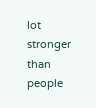lot stronger than people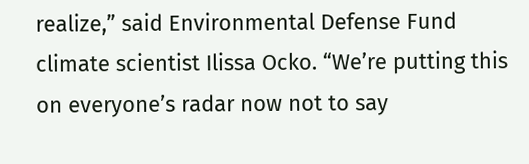realize,” said Environmental Defense Fund climate scientist Ilissa Ocko. “We’re putting this on everyone’s radar now not to say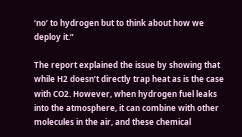‘no’ to hydrogen but to think about how we deploy it.”

The report explained the issue by showing that while H2 doesn’t directly trap heat as is the case with CO2. However, when hydrogen fuel leaks into the atmosphere, it can combine with other molecules in the air, and these chemical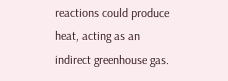reactions could produce heat, acting as an indirect greenhouse gas.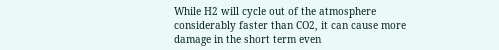While H2 will cycle out of the atmosphere considerably faster than CO2, it can cause more damage in the short term even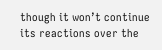though it won’t continue its reactions over the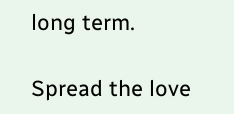long term.

Spread the love